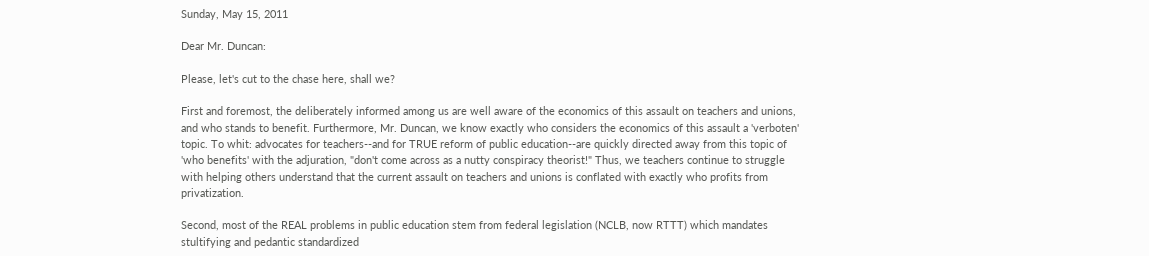Sunday, May 15, 2011

Dear Mr. Duncan:

Please, let's cut to the chase here, shall we?

First and foremost, the deliberately informed among us are well aware of the economics of this assault on teachers and unions, and who stands to benefit. Furthermore, Mr. Duncan, we know exactly who considers the economics of this assault a 'verboten' topic. To whit: advocates for teachers--and for TRUE reform of public education--are quickly directed away from this topic of 'who benefits' with the adjuration, "don't come across as a nutty conspiracy theorist!" Thus, we teachers continue to struggle with helping others understand that the current assault on teachers and unions is conflated with exactly who profits from privatization.

Second, most of the REAL problems in public education stem from federal legislation (NCLB, now RTTT) which mandates stultifying and pedantic standardized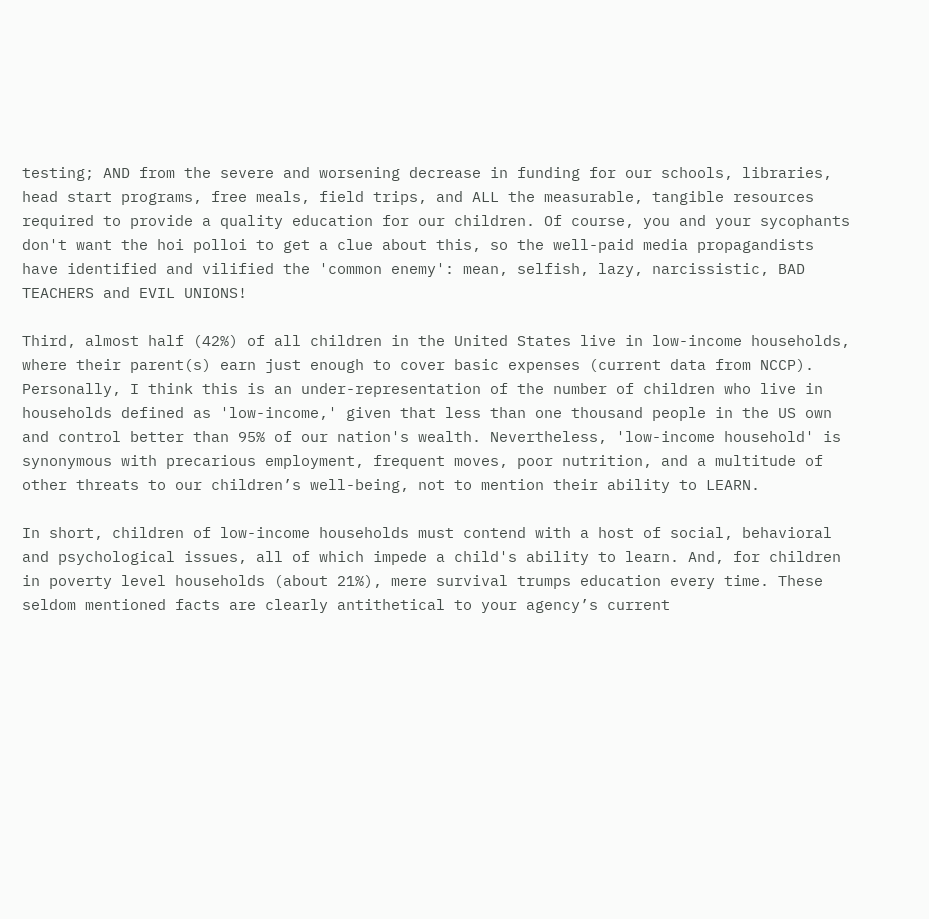testing; AND from the severe and worsening decrease in funding for our schools, libraries, head start programs, free meals, field trips, and ALL the measurable, tangible resources required to provide a quality education for our children. Of course, you and your sycophants don't want the hoi polloi to get a clue about this, so the well-paid media propagandists have identified and vilified the 'common enemy': mean, selfish, lazy, narcissistic, BAD TEACHERS and EVIL UNIONS!

Third, almost half (42%) of all children in the United States live in low-income households, where their parent(s) earn just enough to cover basic expenses (current data from NCCP). Personally, I think this is an under-representation of the number of children who live in households defined as 'low-income,' given that less than one thousand people in the US own and control better than 95% of our nation's wealth. Nevertheless, 'low-income household' is synonymous with precarious employment, frequent moves, poor nutrition, and a multitude of other threats to our children’s well-being, not to mention their ability to LEARN.

In short, children of low-income households must contend with a host of social, behavioral and psychological issues, all of which impede a child's ability to learn. And, for children in poverty level households (about 21%), mere survival trumps education every time. These seldom mentioned facts are clearly antithetical to your agency’s current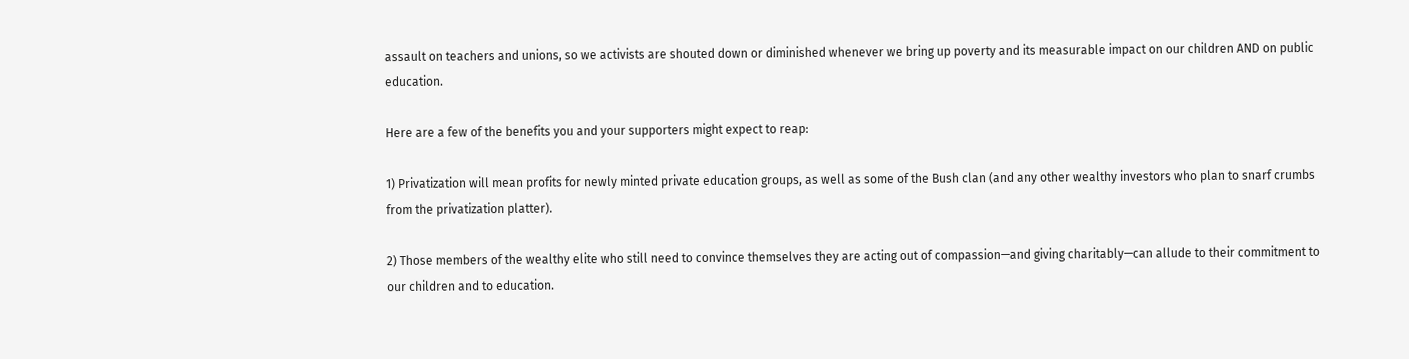assault on teachers and unions, so we activists are shouted down or diminished whenever we bring up poverty and its measurable impact on our children AND on public education.

Here are a few of the benefits you and your supporters might expect to reap:

1) Privatization will mean profits for newly minted private education groups, as well as some of the Bush clan (and any other wealthy investors who plan to snarf crumbs from the privatization platter).

2) Those members of the wealthy elite who still need to convince themselves they are acting out of compassion—and giving charitably—can allude to their commitment to our children and to education.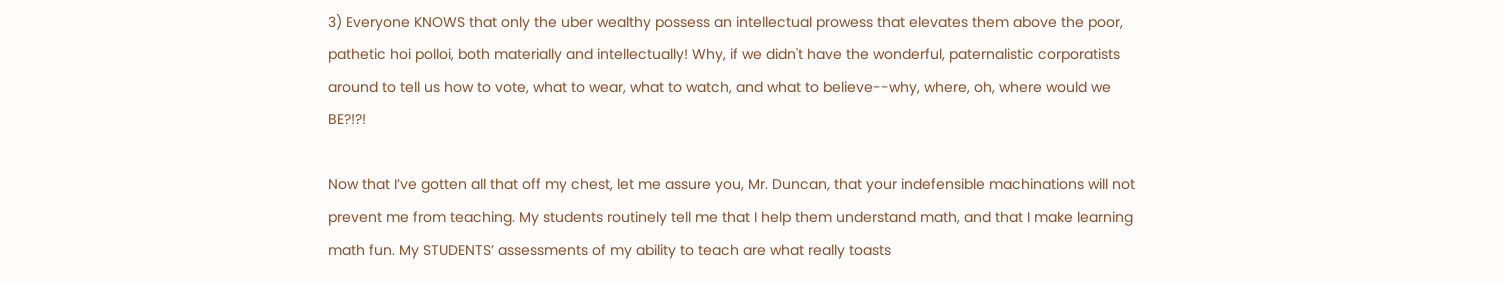3) Everyone KNOWS that only the uber wealthy possess an intellectual prowess that elevates them above the poor, pathetic hoi polloi, both materially and intellectually! Why, if we didn't have the wonderful, paternalistic corporatists around to tell us how to vote, what to wear, what to watch, and what to believe--why, where, oh, where would we BE?!?!

Now that I’ve gotten all that off my chest, let me assure you, Mr. Duncan, that your indefensible machinations will not prevent me from teaching. My students routinely tell me that I help them understand math, and that I make learning math fun. My STUDENTS’ assessments of my ability to teach are what really toasts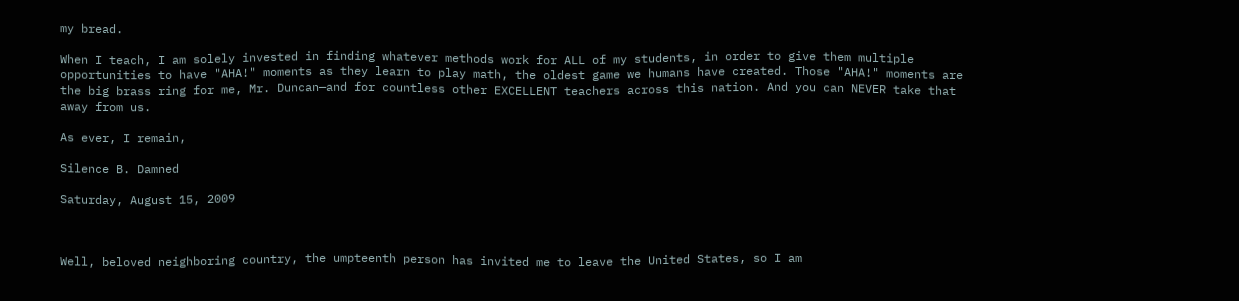my bread.

When I teach, I am solely invested in finding whatever methods work for ALL of my students, in order to give them multiple opportunities to have "AHA!" moments as they learn to play math, the oldest game we humans have created. Those "AHA!" moments are the big brass ring for me, Mr. Duncan—and for countless other EXCELLENT teachers across this nation. And you can NEVER take that away from us.

As ever, I remain,

Silence B. Damned

Saturday, August 15, 2009



Well, beloved neighboring country, the umpteenth person has invited me to leave the United States, so I am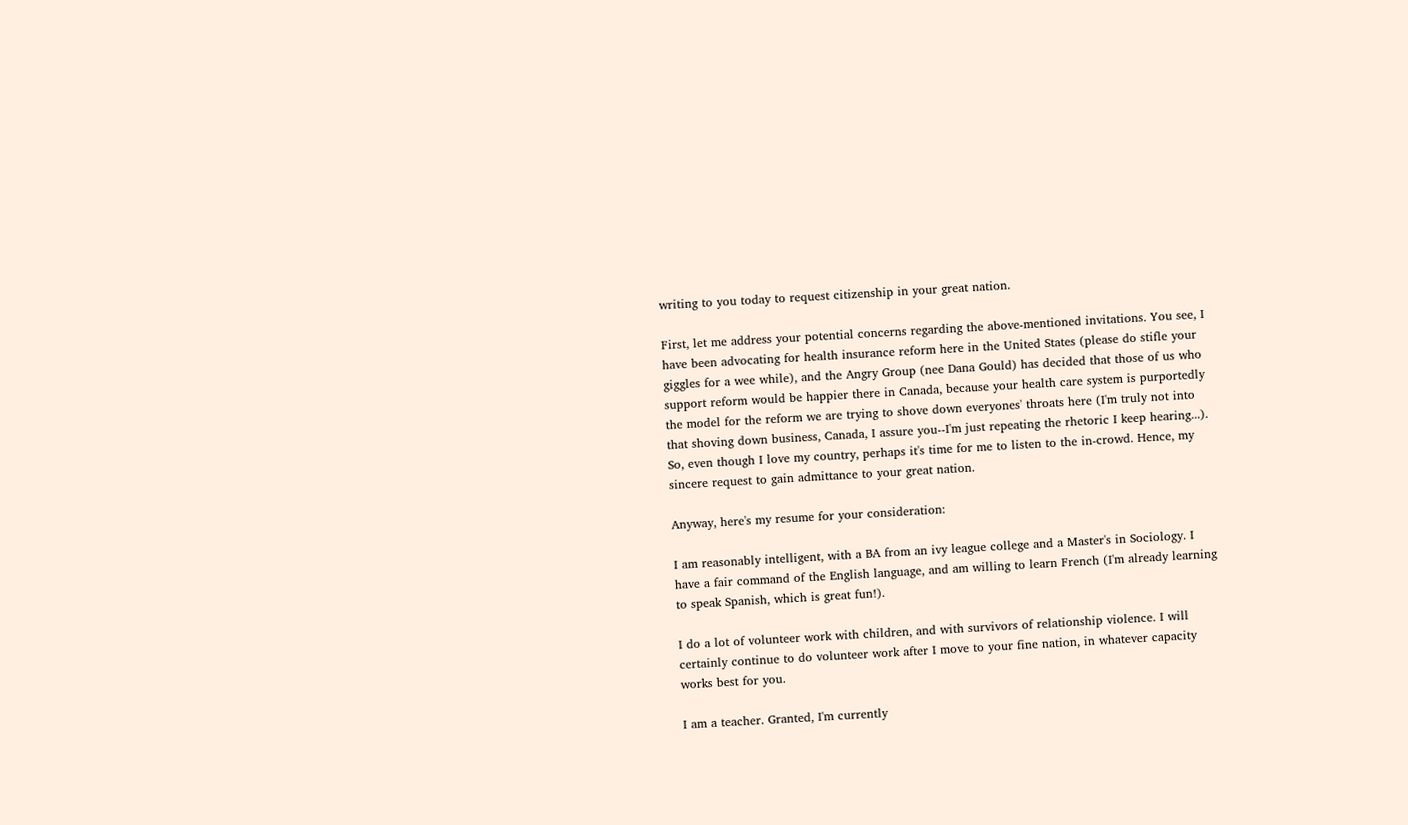writing to you today to request citizenship in your great nation.

First, let me address your potential concerns regarding the above-mentioned invitations. You see, I have been advocating for health insurance reform here in the United States (please do stifle your giggles for a wee while), and the Angry Group (nee Dana Gould) has decided that those of us who support reform would be happier there in Canada, because your health care system is purportedly the model for the reform we are trying to shove down everyones' throats here (I'm truly not into that shoving down business, Canada, I assure you--I'm just repeating the rhetoric I keep hearing...). So, even though I love my country, perhaps it's time for me to listen to the in-crowd. Hence, my sincere request to gain admittance to your great nation.

Anyway, here's my resume for your consideration:

I am reasonably intelligent, with a BA from an ivy league college and a Master's in Sociology. I have a fair command of the English language, and am willing to learn French (I'm already learning to speak Spanish, which is great fun!).

I do a lot of volunteer work with children, and with survivors of relationship violence. I will certainly continue to do volunteer work after I move to your fine nation, in whatever capacity works best for you.

I am a teacher. Granted, I'm currently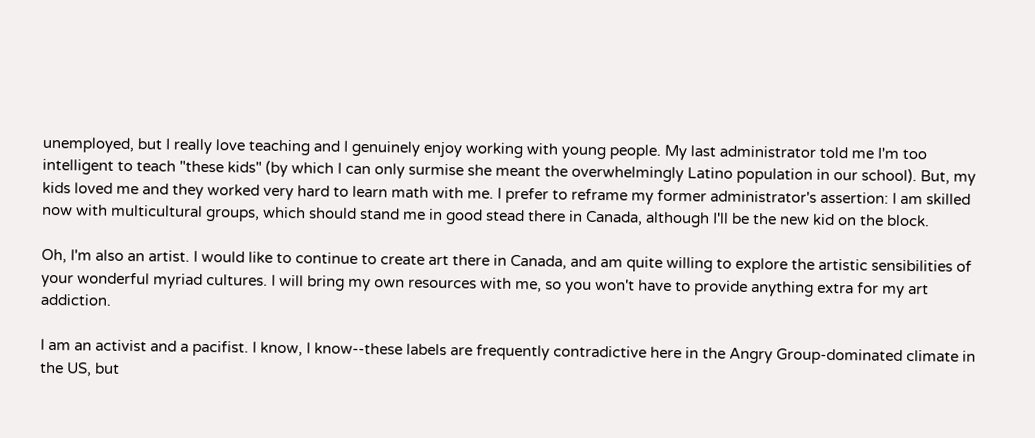unemployed, but I really love teaching and I genuinely enjoy working with young people. My last administrator told me I'm too intelligent to teach "these kids" (by which I can only surmise she meant the overwhelmingly Latino population in our school). But, my kids loved me and they worked very hard to learn math with me. I prefer to reframe my former administrator's assertion: I am skilled now with multicultural groups, which should stand me in good stead there in Canada, although I'll be the new kid on the block.

Oh, I'm also an artist. I would like to continue to create art there in Canada, and am quite willing to explore the artistic sensibilities of your wonderful myriad cultures. I will bring my own resources with me, so you won't have to provide anything extra for my art addiction.

I am an activist and a pacifist. I know, I know--these labels are frequently contradictive here in the Angry Group-dominated climate in the US, but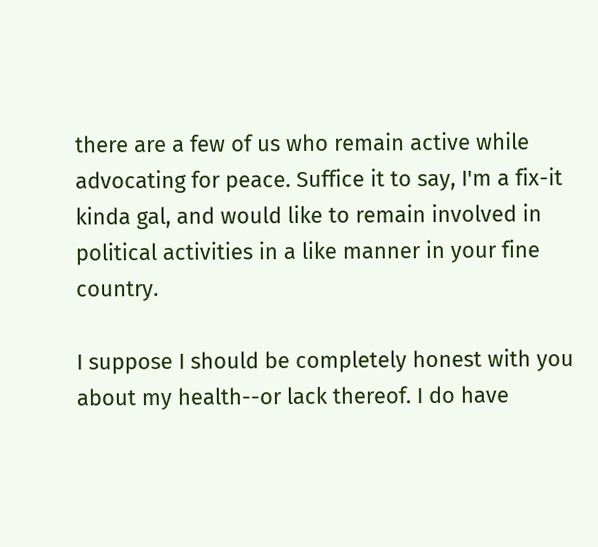there are a few of us who remain active while advocating for peace. Suffice it to say, I'm a fix-it kinda gal, and would like to remain involved in political activities in a like manner in your fine country.

I suppose I should be completely honest with you about my health--or lack thereof. I do have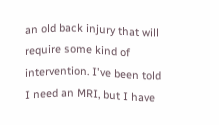an old back injury that will require some kind of intervention. I've been told I need an MRI, but I have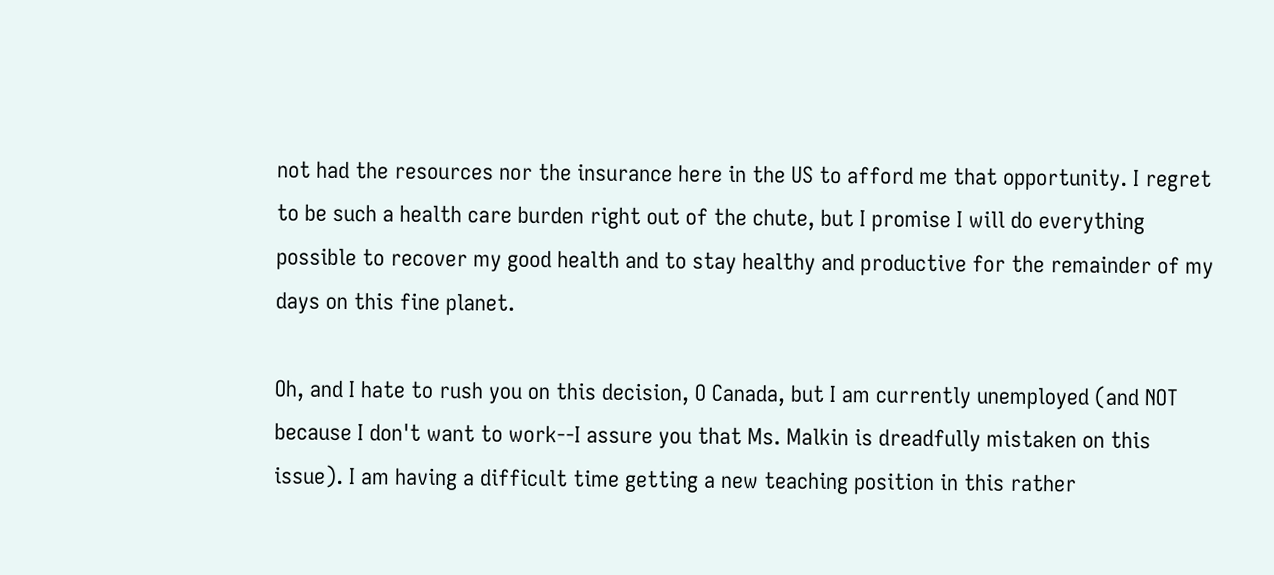not had the resources nor the insurance here in the US to afford me that opportunity. I regret to be such a health care burden right out of the chute, but I promise I will do everything possible to recover my good health and to stay healthy and productive for the remainder of my days on this fine planet.

Oh, and I hate to rush you on this decision, O Canada, but I am currently unemployed (and NOT because I don't want to work--I assure you that Ms. Malkin is dreadfully mistaken on this issue). I am having a difficult time getting a new teaching position in this rather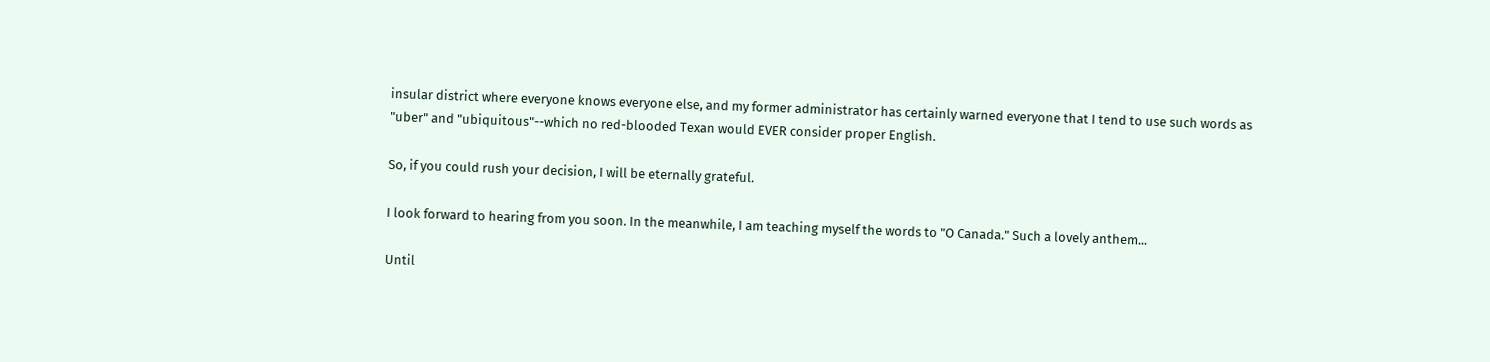insular district where everyone knows everyone else, and my former administrator has certainly warned everyone that I tend to use such words as "uber" and "ubiquitous"--which no red-blooded Texan would EVER consider proper English.

So, if you could rush your decision, I will be eternally grateful.

I look forward to hearing from you soon. In the meanwhile, I am teaching myself the words to "O Canada." Such a lovely anthem...

Until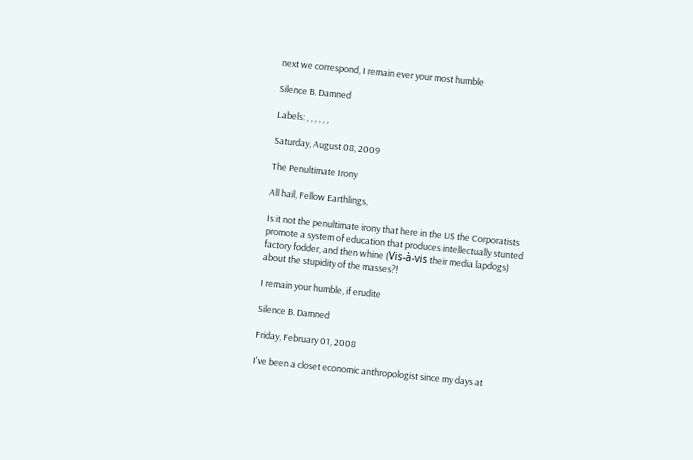next we correspond, I remain ever your most humble

Silence B. Damned

Labels: , , , , , ,

Saturday, August 08, 2009

The Penultimate Irony

All hail, Fellow Earthlings,

Is it not the penultimate irony that here in the US the Corporatists promote a system of education that produces intellectually stunted factory fodder, and then whine (Vis-à-vis their media lapdogs) about the stupidity of the masses?!

I remain your humble, if erudite

Silence B. Damned

Friday, February 01, 2008

I've been a closet economic anthropologist since my days at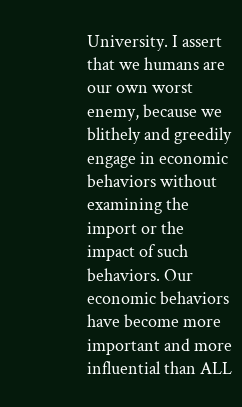University. I assert that we humans are our own worst enemy, because we blithely and greedily engage in economic behaviors without examining the import or the impact of such behaviors. Our economic behaviors have become more important and more influential than ALL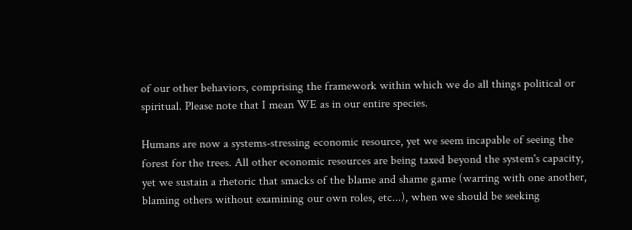of our other behaviors, comprising the framework within which we do all things political or spiritual. Please note that I mean WE as in our entire species.

Humans are now a systems-stressing economic resource, yet we seem incapable of seeing the forest for the trees. All other economic resources are being taxed beyond the system's capacity, yet we sustain a rhetoric that smacks of the blame and shame game (warring with one another, blaming others without examining our own roles, etc...), when we should be seeking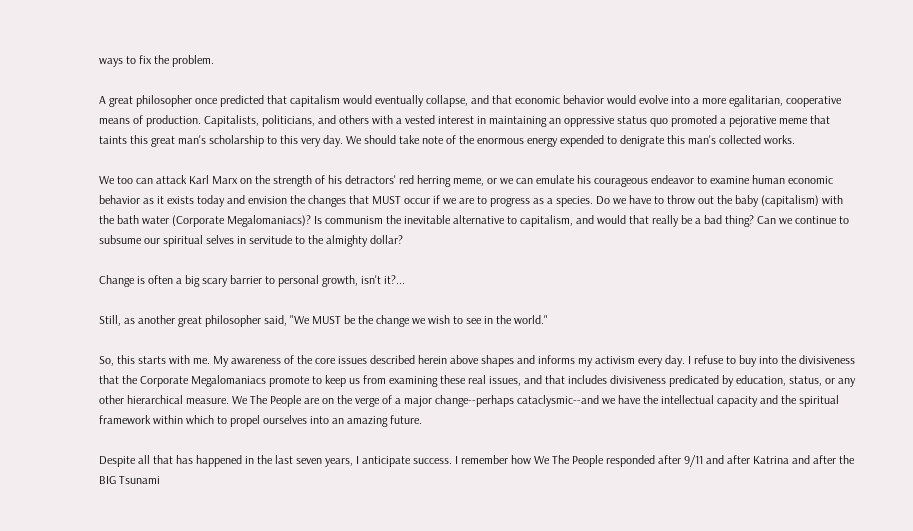ways to fix the problem.

A great philosopher once predicted that capitalism would eventually collapse, and that economic behavior would evolve into a more egalitarian, cooperative means of production. Capitalists, politicians, and others with a vested interest in maintaining an oppressive status quo promoted a pejorative meme that taints this great man's scholarship to this very day. We should take note of the enormous energy expended to denigrate this man's collected works.

We too can attack Karl Marx on the strength of his detractors' red herring meme, or we can emulate his courageous endeavor to examine human economic behavior as it exists today and envision the changes that MUST occur if we are to progress as a species. Do we have to throw out the baby (capitalism) with the bath water (Corporate Megalomaniacs)? Is communism the inevitable alternative to capitalism, and would that really be a bad thing? Can we continue to subsume our spiritual selves in servitude to the almighty dollar?

Change is often a big scary barrier to personal growth, isn't it?...

Still, as another great philosopher said, "We MUST be the change we wish to see in the world."

So, this starts with me. My awareness of the core issues described herein above shapes and informs my activism every day. I refuse to buy into the divisiveness that the Corporate Megalomaniacs promote to keep us from examining these real issues, and that includes divisiveness predicated by education, status, or any other hierarchical measure. We The People are on the verge of a major change--perhaps cataclysmic--and we have the intellectual capacity and the spiritual framework within which to propel ourselves into an amazing future.

Despite all that has happened in the last seven years, I anticipate success. I remember how We The People responded after 9/11 and after Katrina and after the BIG Tsunami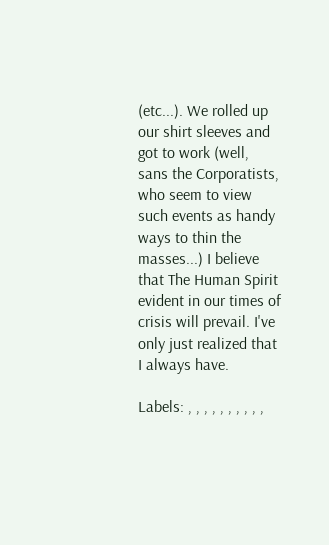(etc...). We rolled up our shirt sleeves and got to work (well, sans the Corporatists, who seem to view such events as handy ways to thin the masses...) I believe that The Human Spirit evident in our times of crisis will prevail. I've only just realized that I always have.

Labels: , , , , , , , , , ,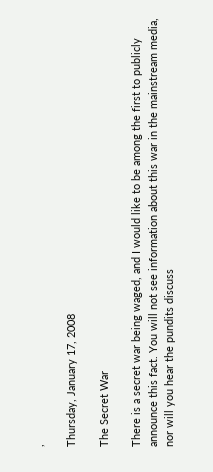,

Thursday, January 17, 2008

The Secret War

There is a secret war being waged, and I would like to be among the first to publicly announce this fact. You will not see information about this war in the mainstream media, nor will you hear the pundits discuss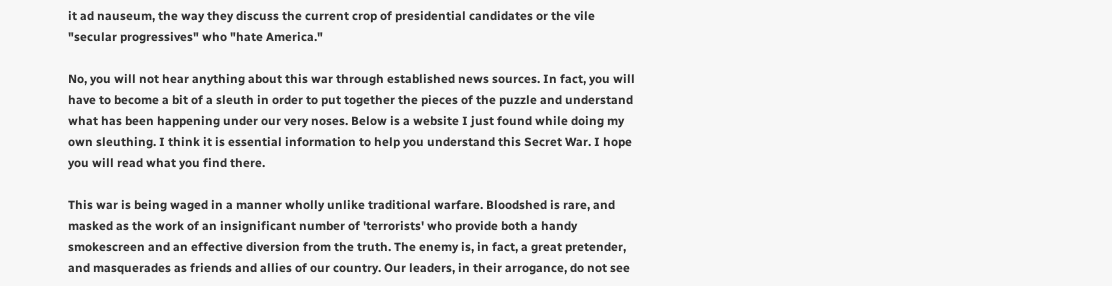it ad nauseum, the way they discuss the current crop of presidential candidates or the vile "secular progressives" who "hate America."

No, you will not hear anything about this war through established news sources. In fact, you will have to become a bit of a sleuth in order to put together the pieces of the puzzle and understand what has been happening under our very noses. Below is a website I just found while doing my own sleuthing. I think it is essential information to help you understand this Secret War. I hope you will read what you find there.

This war is being waged in a manner wholly unlike traditional warfare. Bloodshed is rare, and masked as the work of an insignificant number of 'terrorists' who provide both a handy smokescreen and an effective diversion from the truth. The enemy is, in fact, a great pretender, and masquerades as friends and allies of our country. Our leaders, in their arrogance, do not see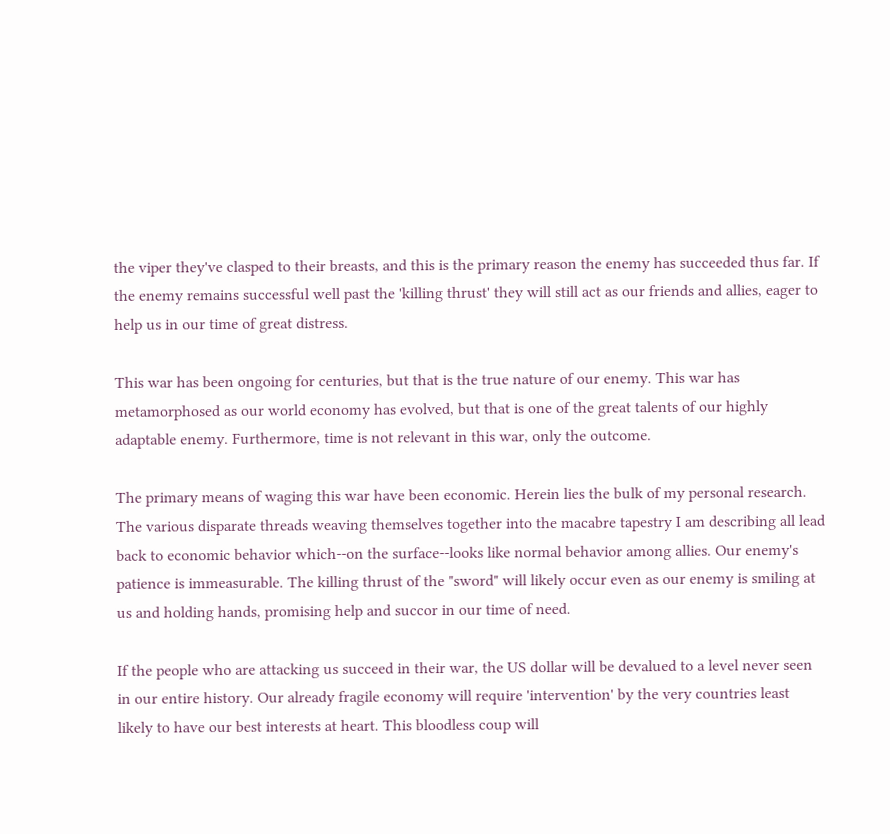the viper they've clasped to their breasts, and this is the primary reason the enemy has succeeded thus far. If the enemy remains successful well past the 'killing thrust' they will still act as our friends and allies, eager to help us in our time of great distress.

This war has been ongoing for centuries, but that is the true nature of our enemy. This war has metamorphosed as our world economy has evolved, but that is one of the great talents of our highly adaptable enemy. Furthermore, time is not relevant in this war, only the outcome.

The primary means of waging this war have been economic. Herein lies the bulk of my personal research. The various disparate threads weaving themselves together into the macabre tapestry I am describing all lead back to economic behavior which--on the surface--looks like normal behavior among allies. Our enemy's patience is immeasurable. The killing thrust of the "sword" will likely occur even as our enemy is smiling at us and holding hands, promising help and succor in our time of need.

If the people who are attacking us succeed in their war, the US dollar will be devalued to a level never seen in our entire history. Our already fragile economy will require 'intervention' by the very countries least likely to have our best interests at heart. This bloodless coup will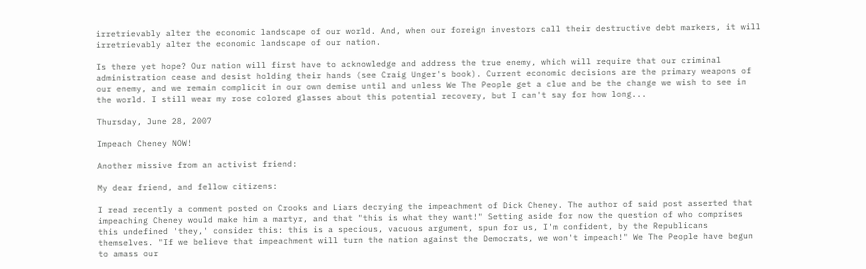irretrievably alter the economic landscape of our world. And, when our foreign investors call their destructive debt markers, it will irretrievably alter the economic landscape of our nation.

Is there yet hope? Our nation will first have to acknowledge and address the true enemy, which will require that our criminal administration cease and desist holding their hands (see Craig Unger's book). Current economic decisions are the primary weapons of our enemy, and we remain complicit in our own demise until and unless We The People get a clue and be the change we wish to see in the world. I still wear my rose colored glasses about this potential recovery, but I can't say for how long...

Thursday, June 28, 2007

Impeach Cheney NOW!

Another missive from an activist friend:

My dear friend, and fellow citizens:

I read recently a comment posted on Crooks and Liars decrying the impeachment of Dick Cheney. The author of said post asserted that impeaching Cheney would make him a martyr, and that "this is what they want!" Setting aside for now the question of who comprises this undefined 'they,' consider this: this is a specious, vacuous argument, spun for us, I'm confident, by the Republicans themselves. "If we believe that impeachment will turn the nation against the Democrats, we won't impeach!" We The People have begun to amass our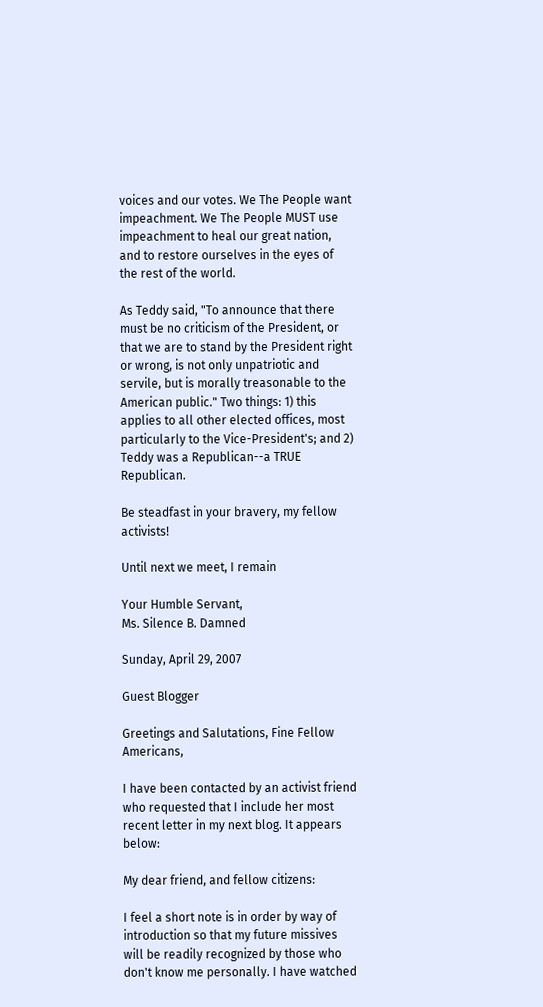voices and our votes. We The People want impeachment. We The People MUST use impeachment to heal our great nation, and to restore ourselves in the eyes of the rest of the world.

As Teddy said, "To announce that there must be no criticism of the President, or that we are to stand by the President right or wrong, is not only unpatriotic and servile, but is morally treasonable to the American public." Two things: 1) this applies to all other elected offices, most particularly to the Vice-President's; and 2) Teddy was a Republican--a TRUE Republican.

Be steadfast in your bravery, my fellow activists!

Until next we meet, I remain

Your Humble Servant,
Ms. Silence B. Damned

Sunday, April 29, 2007

Guest Blogger

Greetings and Salutations, Fine Fellow Americans,

I have been contacted by an activist friend who requested that I include her most recent letter in my next blog. It appears below:

My dear friend, and fellow citizens:

I feel a short note is in order by way of introduction so that my future missives will be readily recognized by those who don't know me personally. I have watched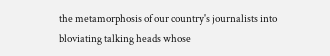the metamorphosis of our country's journalists into bloviating talking heads whose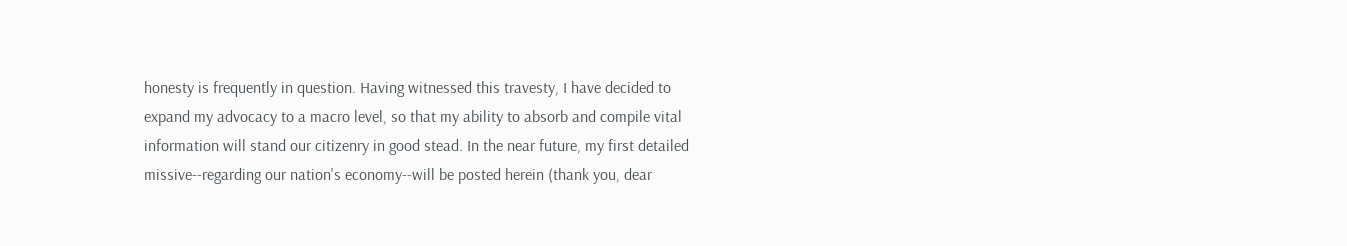honesty is frequently in question. Having witnessed this travesty, I have decided to expand my advocacy to a macro level, so that my ability to absorb and compile vital information will stand our citizenry in good stead. In the near future, my first detailed missive--regarding our nation's economy--will be posted herein (thank you, dear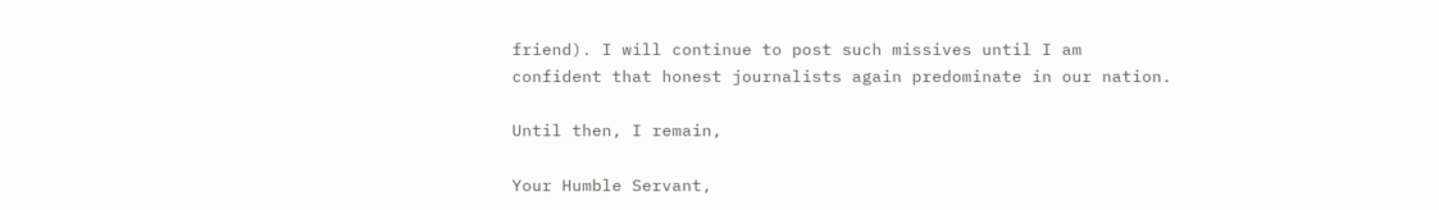friend). I will continue to post such missives until I am confident that honest journalists again predominate in our nation.

Until then, I remain,

Your Humble Servant,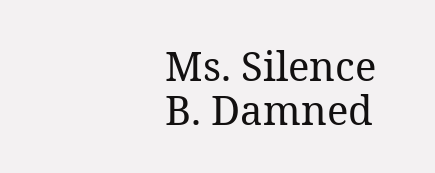Ms. Silence B. Damned